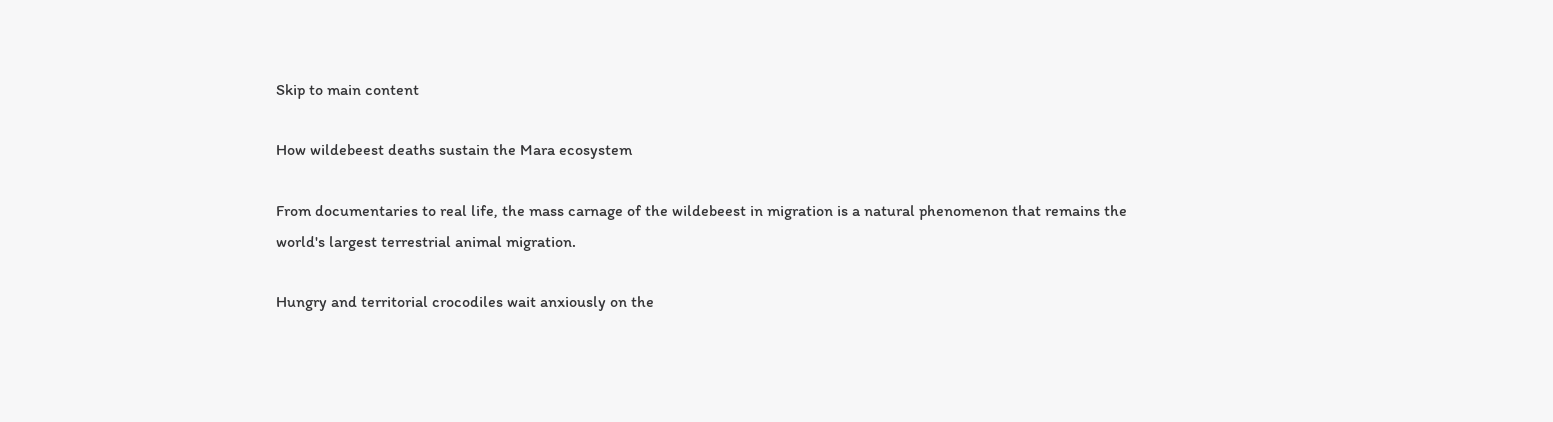Skip to main content

How wildebeest deaths sustain the Mara ecosystem

From documentaries to real life, the mass carnage of the wildebeest in migration is a natural phenomenon that remains the world's largest terrestrial animal migration.

Hungry and territorial crocodiles wait anxiously on the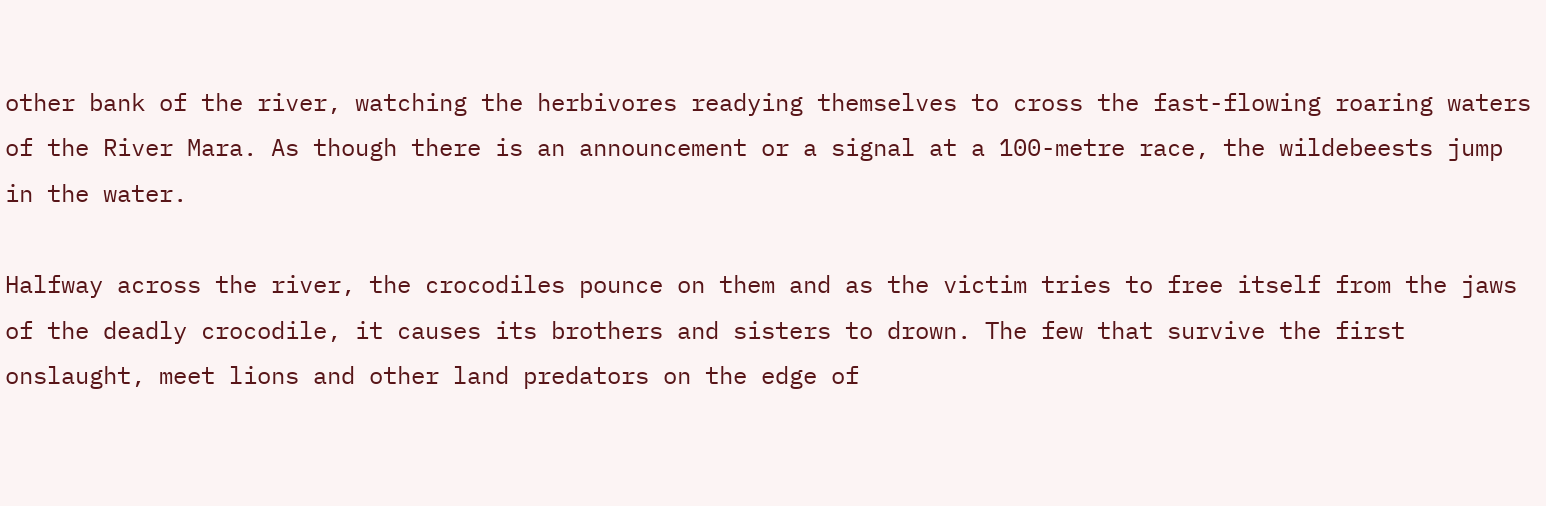other bank of the river, watching the herbivores readying themselves to cross the fast-flowing roaring waters of the River Mara. As though there is an announcement or a signal at a 100-metre race, the wildebeests jump in the water.

Halfway across the river, the crocodiles pounce on them and as the victim tries to free itself from the jaws of the deadly crocodile, it causes its brothers and sisters to drown. The few that survive the first onslaught, meet lions and other land predators on the edge of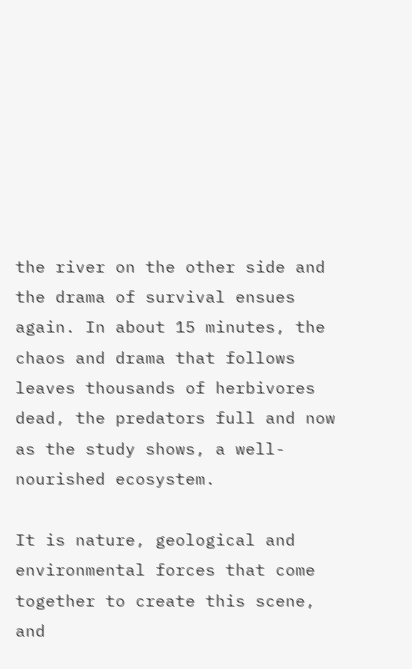the river on the other side and the drama of survival ensues again. In about 15 minutes, the chaos and drama that follows leaves thousands of herbivores dead, the predators full and now as the study shows, a well-nourished ecosystem.

It is nature, geological and environmental forces that come together to create this scene, and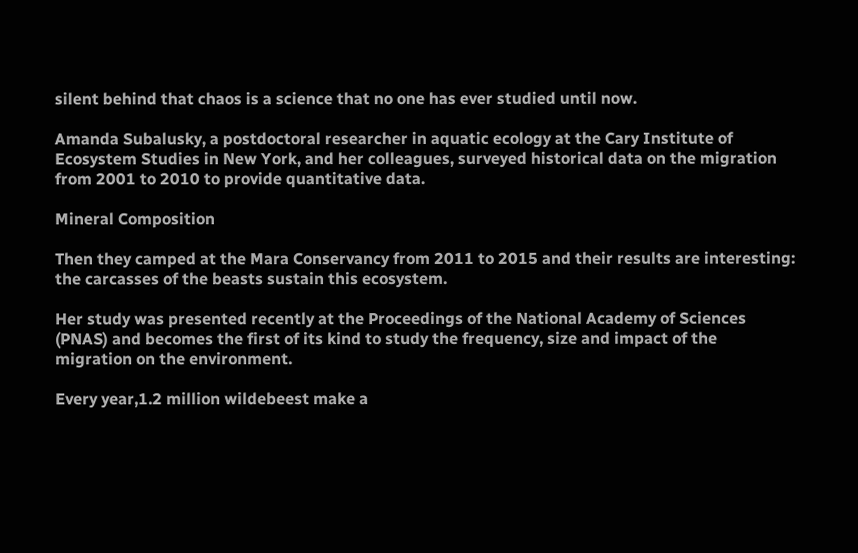silent behind that chaos is a science that no one has ever studied until now.

Amanda Subalusky, a postdoctoral researcher in aquatic ecology at the Cary Institute of Ecosystem Studies in New York, and her colleagues, surveyed historical data on the migration from 2001 to 2010 to provide quantitative data.

Mineral Composition

Then they camped at the Mara Conservancy from 2011 to 2015 and their results are interesting: the carcasses of the beasts sustain this ecosystem.

Her study was presented recently at the Proceedings of the National Academy of Sciences (PNAS) and becomes the first of its kind to study the frequency, size and impact of the migration on the environment.

Every year,1.2 million wildebeest make a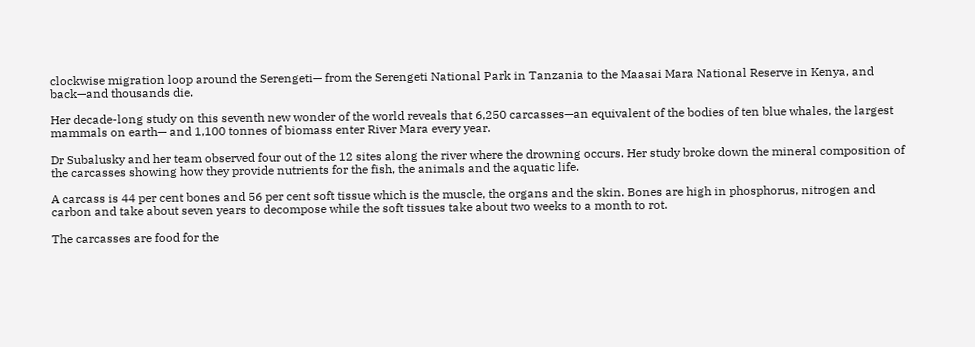clockwise migration loop around the Serengeti— from the Serengeti National Park in Tanzania to the Maasai Mara National Reserve in Kenya, and back—and thousands die.

Her decade-long study on this seventh new wonder of the world reveals that 6,250 carcasses—an equivalent of the bodies of ten blue whales, the largest mammals on earth— and 1,100 tonnes of biomass enter River Mara every year.

Dr Subalusky and her team observed four out of the 12 sites along the river where the drowning occurs. Her study broke down the mineral composition of the carcasses showing how they provide nutrients for the fish, the animals and the aquatic life.

A carcass is 44 per cent bones and 56 per cent soft tissue which is the muscle, the organs and the skin. Bones are high in phosphorus, nitrogen and carbon and take about seven years to decompose while the soft tissues take about two weeks to a month to rot.

The carcasses are food for the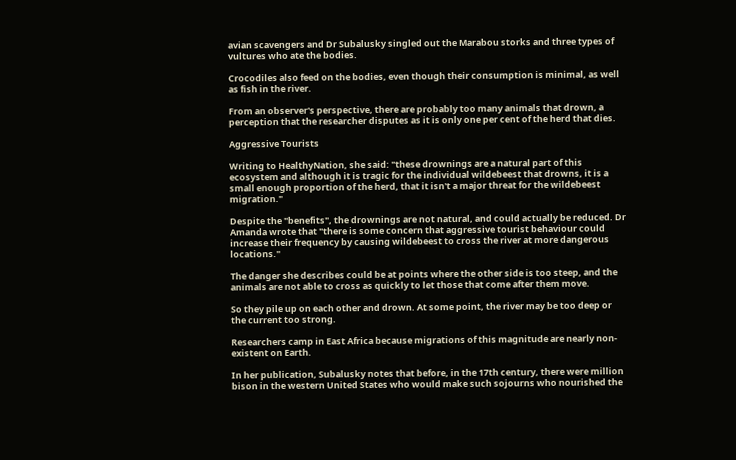avian scavengers and Dr Subalusky singled out the Marabou storks and three types of vultures who ate the bodies.

Crocodiles also feed on the bodies, even though their consumption is minimal, as well as fish in the river.

From an observer's perspective, there are probably too many animals that drown, a perception that the researcher disputes as it is only one per cent of the herd that dies.

Aggressive Tourists

Writing to HealthyNation, she said: "these drownings are a natural part of this ecosystem and although it is tragic for the individual wildebeest that drowns, it is a small enough proportion of the herd, that it isn't a major threat for the wildebeest migration."

Despite the "benefits", the drownings are not natural, and could actually be reduced. Dr Amanda wrote that "there is some concern that aggressive tourist behaviour could increase their frequency by causing wildebeest to cross the river at more dangerous locations."

The danger she describes could be at points where the other side is too steep, and the animals are not able to cross as quickly to let those that come after them move.

So they pile up on each other and drown. At some point, the river may be too deep or the current too strong.

Researchers camp in East Africa because migrations of this magnitude are nearly non-existent on Earth.

In her publication, Subalusky notes that before, in the 17th century, there were million bison in the western United States who would make such sojourns who nourished the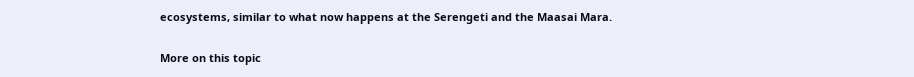ecosystems, similar to what now happens at the Serengeti and the Maasai Mara.

More on this topic